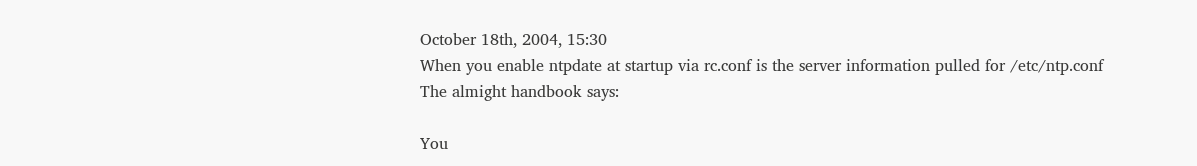October 18th, 2004, 15:30
When you enable ntpdate at startup via rc.conf is the server information pulled for /etc/ntp.conf
The almight handbook says:

You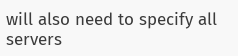will also need to specify all servers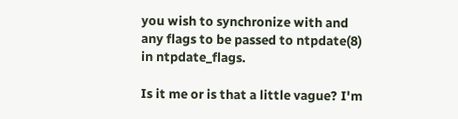you wish to synchronize with and any flags to be passed to ntpdate(8) in ntpdate_flags.

Is it me or is that a little vague? I'm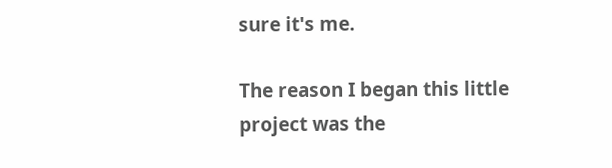sure it's me.

The reason I began this little project was the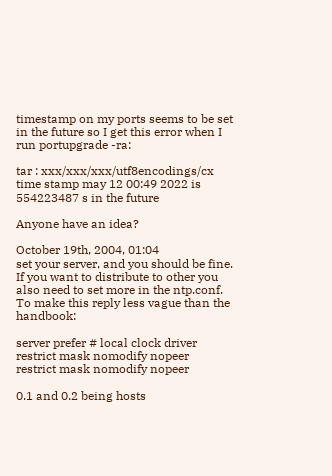timestamp on my ports seems to be set in the future so I get this error when I run portupgrade -ra:

tar : xxx/xxx/xxx/utf8encodings/cx time stamp may 12 00:49 2022 is 554223487 s in the future

Anyone have an idea?

October 19th, 2004, 01:04
set your server, and you should be fine. If you want to distribute to other you also need to set more in the ntp.conf. To make this reply less vague than the handbook:

server prefer # local clock driver
restrict mask nomodify nopeer
restrict mask nomodify nopeer

0.1 and 0.2 being hosts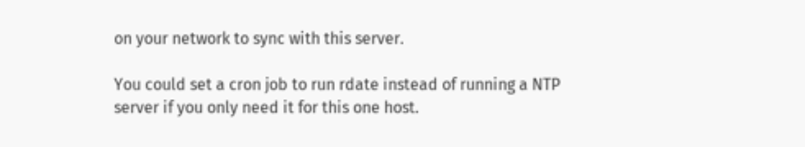on your network to sync with this server.

You could set a cron job to run rdate instead of running a NTP server if you only need it for this one host.